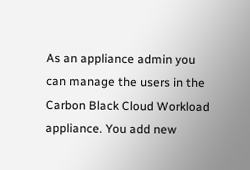As an appliance admin you can manage the users in the Carbon Black Cloud Workload appliance. You add new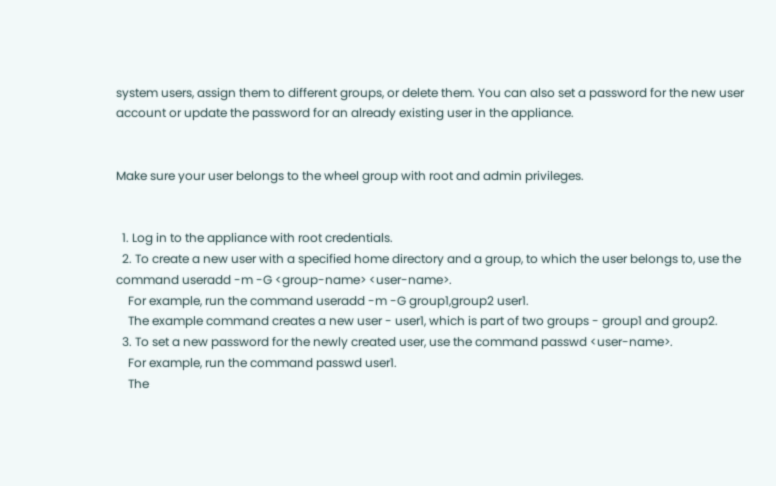system users, assign them to different groups, or delete them. You can also set a password for the new user account or update the password for an already existing user in the appliance.


Make sure your user belongs to the wheel group with root and admin privileges.


  1. Log in to the appliance with root credentials.
  2. To create a new user with a specified home directory and a group, to which the user belongs to, use the command useradd -m -G <group-name> <user-name>.
    For example, run the command useradd -m -G group1,group2 user1.
    The example command creates a new user - user1, which is part of two groups - group1 and group2.
  3. To set a new password for the newly created user, use the command passwd <user-name>.
    For example, run the command passwd user1.
    The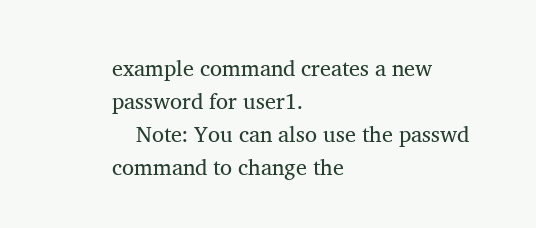example command creates a new password for user1.
    Note: You can also use the passwd command to change the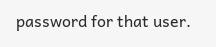password for that user.